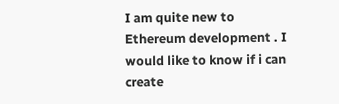I am quite new to Ethereum development . I would like to know if i can create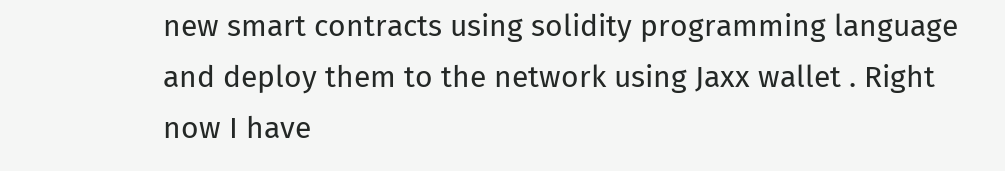new smart contracts using solidity programming language and deploy them to the network using Jaxx wallet . Right now I have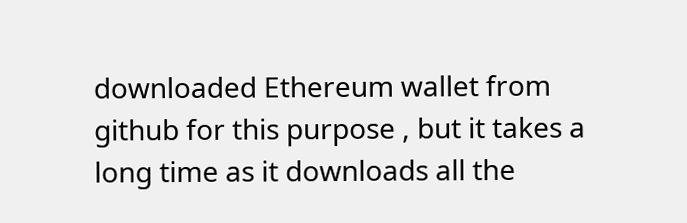downloaded Ethereum wallet from github for this purpose , but it takes a long time as it downloads all the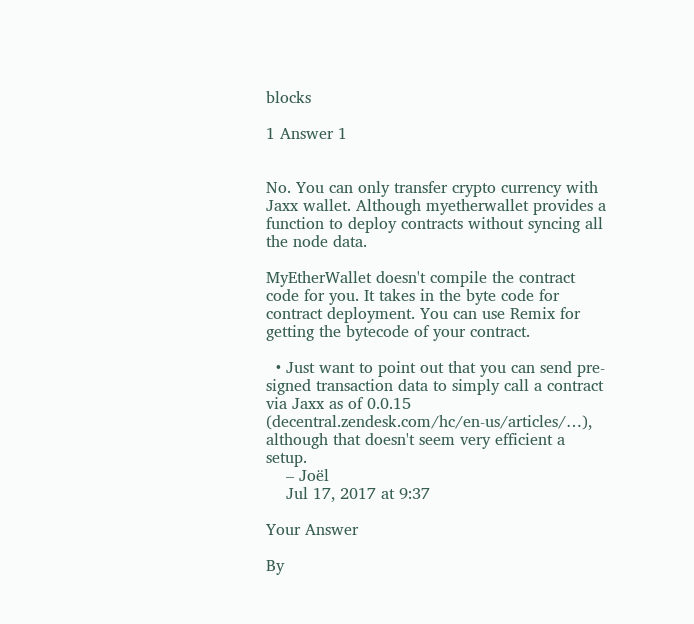blocks

1 Answer 1


No. You can only transfer crypto currency with Jaxx wallet. Although myetherwallet provides a function to deploy contracts without syncing all the node data.

MyEtherWallet doesn't compile the contract code for you. It takes in the byte code for contract deployment. You can use Remix for getting the bytecode of your contract.

  • Just want to point out that you can send pre-signed transaction data to simply call a contract via Jaxx as of 0.0.15 (decentral.zendesk.com/hc/en-us/articles/…), although that doesn't seem very efficient a setup.
    – Joël
    Jul 17, 2017 at 9:37

Your Answer

By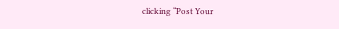clicking “Post Your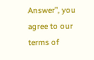Answer”, you agree to our terms of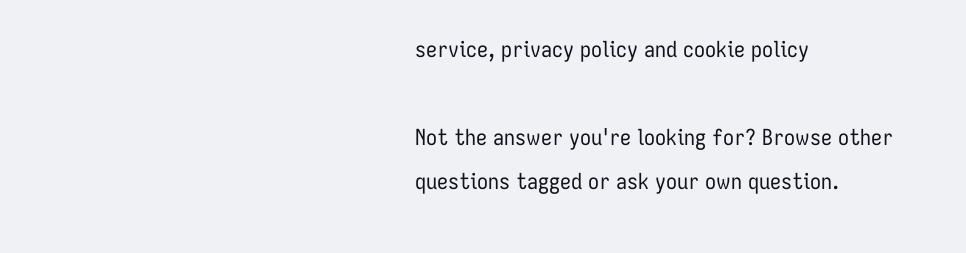service, privacy policy and cookie policy

Not the answer you're looking for? Browse other questions tagged or ask your own question.